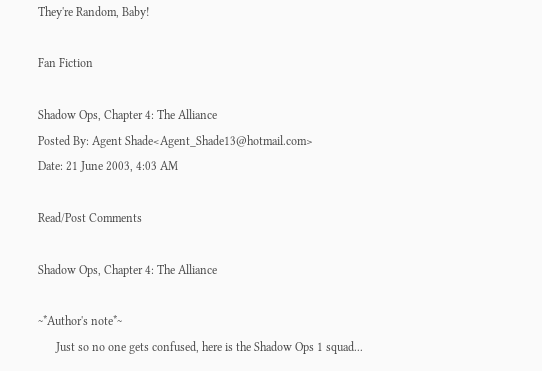They're Random, Baby!

Fan Fiction

Shadow Ops, Chapter 4: The Alliance
Posted By: Agent Shade<Agent_Shade13@hotmail.com>
Date: 21 June 2003, 4:03 AM

Read/Post Comments

Shadow Ops, Chapter 4: The Alliance

~*Author's note*~
      Just so no one gets confused, here is the Shadow Ops 1 squad...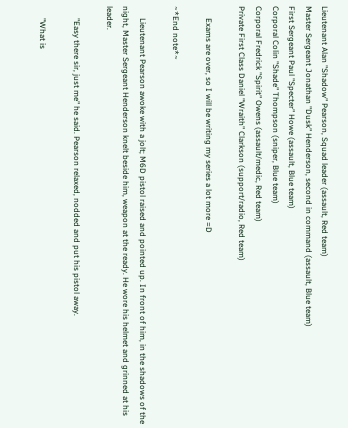Lieutenant Alan "Shadow" Pearson, Squad leader (assault, Red team)
Master Sergeant Jonathan "Dusk" Henderson, second in command (assault, Blue team)
First Sergeant Paul "Specter" Howe (assault, Blue team)
Corporal Colin "Shade" Thompson (sniper, Blue team)
Corporal Fredrick "Spirit" Owens (assault/medic, Red team)
Private First Class Daniel "Wraith" Clarkson (support/radio, Red team)

      Exams are over, so I will be writing my series a lot more =D

~*End note*~

      Lieutenant Pearson awoke with a jolt; M6D pistol raised and pointed up. In front of him, in the shadows of the night, Master Sergeant Henderson knelt beside him, weapon at the ready. He wore his helmet and grinned at his leader.

      "Easy there sir, just me" he said. Pearson relaxed, nodded and put his pistol away.

      "What is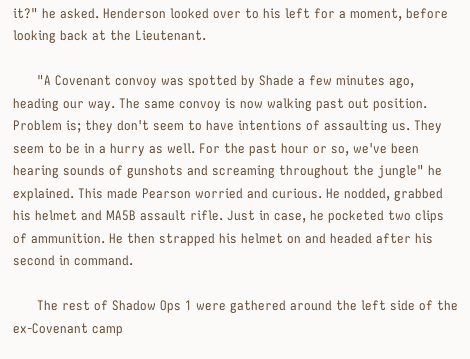it?" he asked. Henderson looked over to his left for a moment, before looking back at the Lieutenant.

      "A Covenant convoy was spotted by Shade a few minutes ago, heading our way. The same convoy is now walking past out position. Problem is; they don't seem to have intentions of assaulting us. They seem to be in a hurry as well. For the past hour or so, we've been hearing sounds of gunshots and screaming throughout the jungle" he explained. This made Pearson worried and curious. He nodded, grabbed his helmet and MA5B assault rifle. Just in case, he pocketed two clips of ammunition. He then strapped his helmet on and headed after his second in command.

      The rest of Shadow Ops 1 were gathered around the left side of the ex-Covenant camp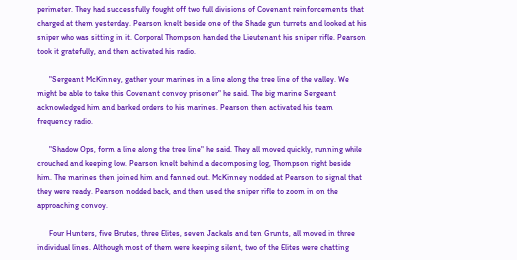perimeter. They had successfully fought off two full divisions of Covenant reinforcements that charged at them yesterday. Pearson knelt beside one of the Shade gun turrets and looked at his sniper who was sitting in it. Corporal Thompson handed the Lieutenant his sniper rifle. Pearson took it gratefully, and then activated his radio.

      "Sergeant McKinney, gather your marines in a line along the tree line of the valley. We might be able to take this Covenant convoy prisoner" he said. The big marine Sergeant acknowledged him and barked orders to his marines. Pearson then activated his team frequency radio.

      "Shadow Ops, form a line along the tree line" he said. They all moved quickly, running while crouched and keeping low. Pearson knelt behind a decomposing log, Thompson right beside him. The marines then joined him and fanned out. McKinney nodded at Pearson to signal that they were ready. Pearson nodded back, and then used the sniper rifle to zoom in on the approaching convoy.

      Four Hunters, five Brutes, three Elites, seven Jackals and ten Grunts, all moved in three individual lines. Although most of them were keeping silent, two of the Elites were chatting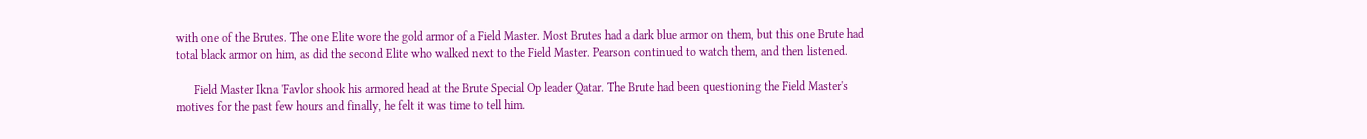with one of the Brutes. The one Elite wore the gold armor of a Field Master. Most Brutes had a dark blue armor on them, but this one Brute had total black armor on him, as did the second Elite who walked next to the Field Master. Pearson continued to watch them, and then listened.

      Field Master Ikna 'Favlor shook his armored head at the Brute Special Op leader Qatar. The Brute had been questioning the Field Master's motives for the past few hours and finally, he felt it was time to tell him.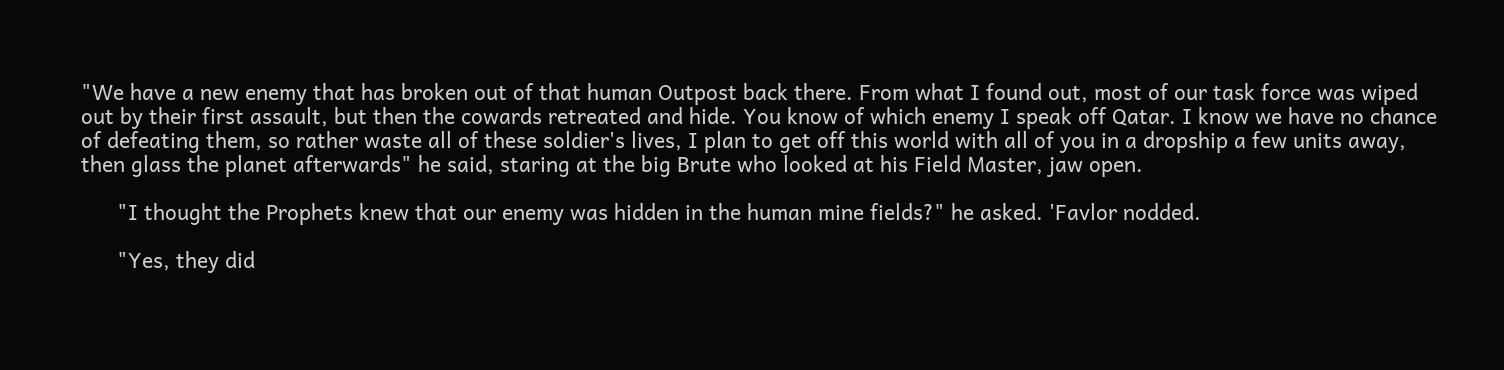"We have a new enemy that has broken out of that human Outpost back there. From what I found out, most of our task force was wiped out by their first assault, but then the cowards retreated and hide. You know of which enemy I speak off Qatar. I know we have no chance of defeating them, so rather waste all of these soldier's lives, I plan to get off this world with all of you in a dropship a few units away, then glass the planet afterwards" he said, staring at the big Brute who looked at his Field Master, jaw open.

      "I thought the Prophets knew that our enemy was hidden in the human mine fields?" he asked. 'Favlor nodded.

      "Yes, they did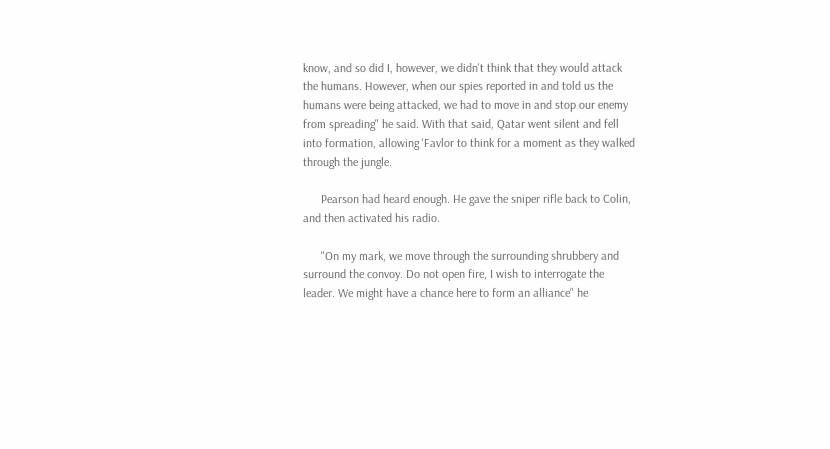know, and so did I, however, we didn't think that they would attack the humans. However, when our spies reported in and told us the humans were being attacked, we had to move in and stop our enemy from spreading" he said. With that said, Qatar went silent and fell into formation, allowing 'Favlor to think for a moment as they walked through the jungle.

      Pearson had heard enough. He gave the sniper rifle back to Colin, and then activated his radio.

      "On my mark, we move through the surrounding shrubbery and surround the convoy. Do not open fire, I wish to interrogate the leader. We might have a chance here to form an alliance" he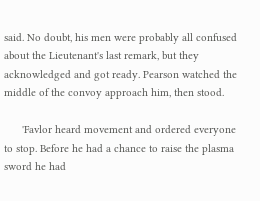said. No doubt, his men were probably all confused about the Lieutenant's last remark, but they acknowledged and got ready. Pearson watched the middle of the convoy approach him, then stood.

      'Favlor heard movement and ordered everyone to stop. Before he had a chance to raise the plasma sword he had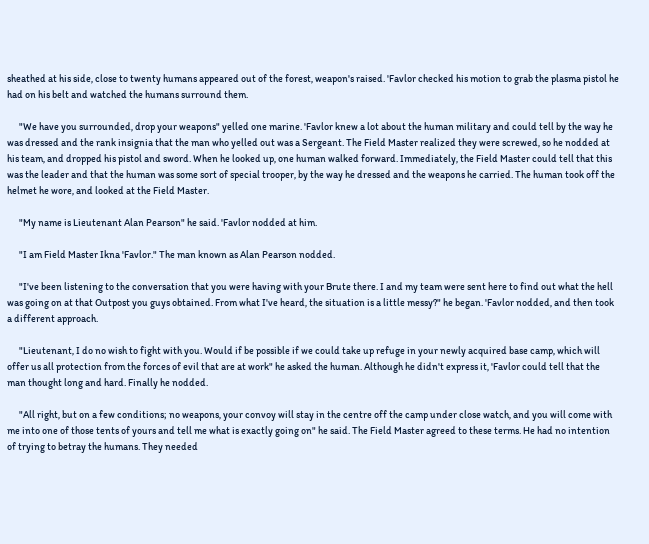sheathed at his side, close to twenty humans appeared out of the forest, weapon's raised. 'Favlor checked his motion to grab the plasma pistol he had on his belt and watched the humans surround them.

      "We have you surrounded, drop your weapons" yelled one marine. 'Favlor knew a lot about the human military and could tell by the way he was dressed and the rank insignia that the man who yelled out was a Sergeant. The Field Master realized they were screwed, so he nodded at his team, and dropped his pistol and sword. When he looked up, one human walked forward. Immediately, the Field Master could tell that this was the leader and that the human was some sort of special trooper, by the way he dressed and the weapons he carried. The human took off the helmet he wore, and looked at the Field Master.

      "My name is Lieutenant Alan Pearson" he said. 'Favlor nodded at him.

      "I am Field Master Ikna 'Favlor." The man known as Alan Pearson nodded.

      "I've been listening to the conversation that you were having with your Brute there. I and my team were sent here to find out what the hell was going on at that Outpost you guys obtained. From what I've heard, the situation is a little messy?" he began. 'Favlor nodded, and then took a different approach.

      "Lieutenant, I do no wish to fight with you. Would if be possible if we could take up refuge in your newly acquired base camp, which will offer us all protection from the forces of evil that are at work" he asked the human. Although he didn't express it, 'Favlor could tell that the man thought long and hard. Finally he nodded.

      "All right, but on a few conditions; no weapons, your convoy will stay in the centre off the camp under close watch, and you will come with me into one of those tents of yours and tell me what is exactly going on" he said. The Field Master agreed to these terms. He had no intention of trying to betray the humans. They needed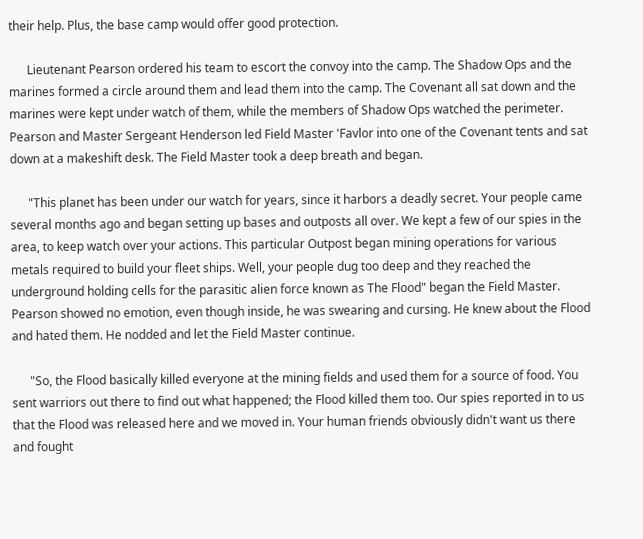their help. Plus, the base camp would offer good protection.

      Lieutenant Pearson ordered his team to escort the convoy into the camp. The Shadow Ops and the marines formed a circle around them and lead them into the camp. The Covenant all sat down and the marines were kept under watch of them, while the members of Shadow Ops watched the perimeter. Pearson and Master Sergeant Henderson led Field Master 'Favlor into one of the Covenant tents and sat down at a makeshift desk. The Field Master took a deep breath and began.

      "This planet has been under our watch for years, since it harbors a deadly secret. Your people came several months ago and began setting up bases and outposts all over. We kept a few of our spies in the area, to keep watch over your actions. This particular Outpost began mining operations for various metals required to build your fleet ships. Well, your people dug too deep and they reached the underground holding cells for the parasitic alien force known as The Flood" began the Field Master. Pearson showed no emotion, even though inside, he was swearing and cursing. He knew about the Flood and hated them. He nodded and let the Field Master continue.

      "So, the Flood basically killed everyone at the mining fields and used them for a source of food. You sent warriors out there to find out what happened; the Flood killed them too. Our spies reported in to us that the Flood was released here and we moved in. Your human friends obviously didn't want us there and fought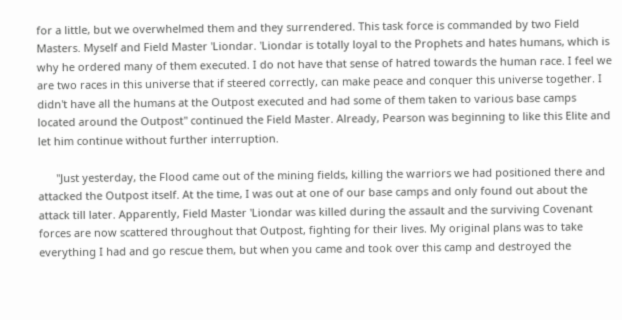for a little, but we overwhelmed them and they surrendered. This task force is commanded by two Field Masters. Myself and Field Master 'Liondar. 'Liondar is totally loyal to the Prophets and hates humans, which is why he ordered many of them executed. I do not have that sense of hatred towards the human race. I feel we are two races in this universe that if steered correctly, can make peace and conquer this universe together. I didn't have all the humans at the Outpost executed and had some of them taken to various base camps located around the Outpost" continued the Field Master. Already, Pearson was beginning to like this Elite and let him continue without further interruption.

      "Just yesterday, the Flood came out of the mining fields, killing the warriors we had positioned there and attacked the Outpost itself. At the time, I was out at one of our base camps and only found out about the attack till later. Apparently, Field Master 'Liondar was killed during the assault and the surviving Covenant forces are now scattered throughout that Outpost, fighting for their lives. My original plans was to take everything I had and go rescue them, but when you came and took over this camp and destroyed the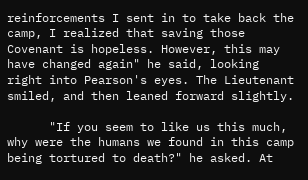reinforcements I sent in to take back the camp, I realized that saving those Covenant is hopeless. However, this may have changed again" he said, looking right into Pearson's eyes. The Lieutenant smiled, and then leaned forward slightly.

      "If you seem to like us this much, why were the humans we found in this camp being tortured to death?" he asked. At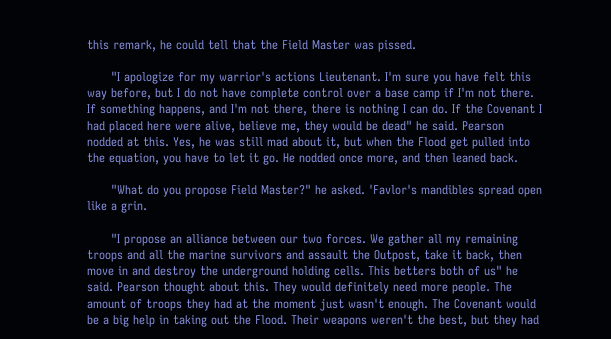this remark, he could tell that the Field Master was pissed.

      "I apologize for my warrior's actions Lieutenant. I'm sure you have felt this way before, but I do not have complete control over a base camp if I'm not there. If something happens, and I'm not there, there is nothing I can do. If the Covenant I had placed here were alive, believe me, they would be dead" he said. Pearson nodded at this. Yes, he was still mad about it, but when the Flood get pulled into the equation, you have to let it go. He nodded once more, and then leaned back.

      "What do you propose Field Master?" he asked. 'Favlor's mandibles spread open like a grin.

      "I propose an alliance between our two forces. We gather all my remaining troops and all the marine survivors and assault the Outpost, take it back, then move in and destroy the underground holding cells. This betters both of us" he said. Pearson thought about this. They would definitely need more people. The amount of troops they had at the moment just wasn't enough. The Covenant would be a big help in taking out the Flood. Their weapons weren't the best, but they had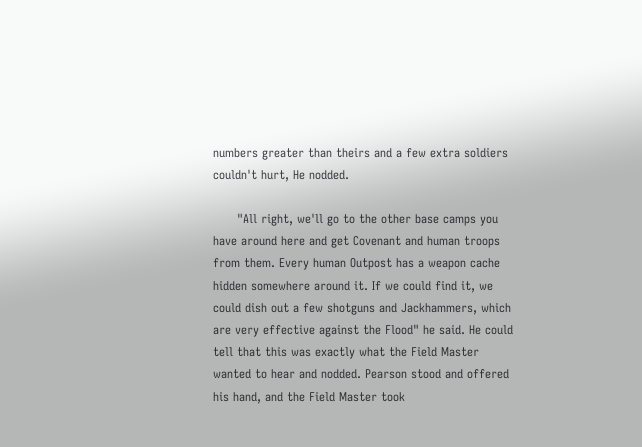numbers greater than theirs and a few extra soldiers couldn't hurt, He nodded.

      "All right, we'll go to the other base camps you have around here and get Covenant and human troops from them. Every human Outpost has a weapon cache hidden somewhere around it. If we could find it, we could dish out a few shotguns and Jackhammers, which are very effective against the Flood" he said. He could tell that this was exactly what the Field Master wanted to hear and nodded. Pearson stood and offered his hand, and the Field Master took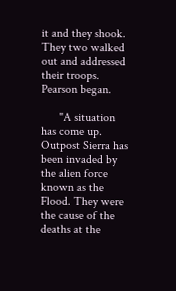it and they shook. They two walked out and addressed their troops. Pearson began.

      "A situation has come up. Outpost Sierra has been invaded by the alien force known as the Flood. They were the cause of the deaths at the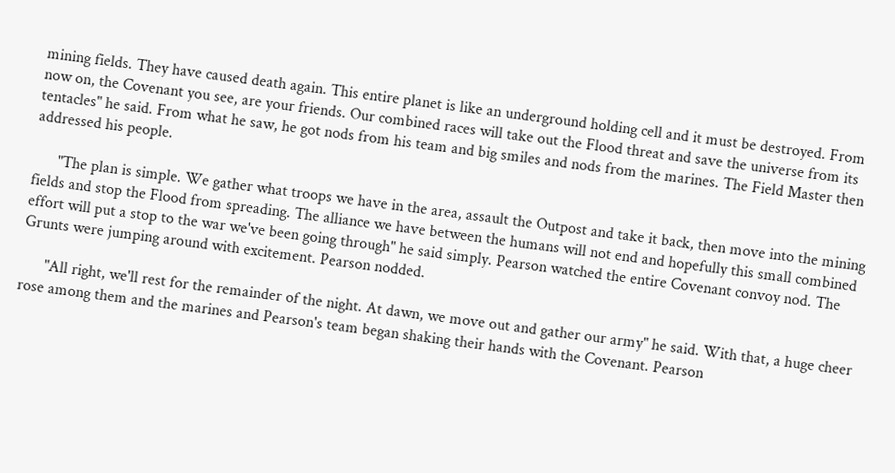mining fields. They have caused death again. This entire planet is like an underground holding cell and it must be destroyed. From now on, the Covenant you see, are your friends. Our combined races will take out the Flood threat and save the universe from its tentacles" he said. From what he saw, he got nods from his team and big smiles and nods from the marines. The Field Master then addressed his people.

      "The plan is simple. We gather what troops we have in the area, assault the Outpost and take it back, then move into the mining fields and stop the Flood from spreading. The alliance we have between the humans will not end and hopefully this small combined effort will put a stop to the war we've been going through" he said simply. Pearson watched the entire Covenant convoy nod. The Grunts were jumping around with excitement. Pearson nodded.

      "All right, we'll rest for the remainder of the night. At dawn, we move out and gather our army" he said. With that, a huge cheer rose among them and the marines and Pearson's team began shaking their hands with the Covenant. Pearson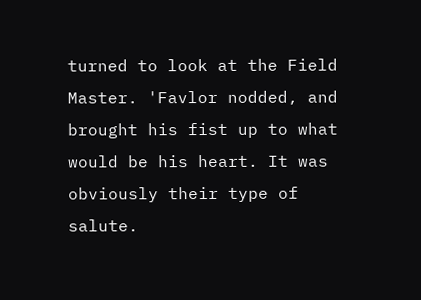turned to look at the Field Master. 'Favlor nodded, and brought his fist up to what would be his heart. It was obviously their type of salute.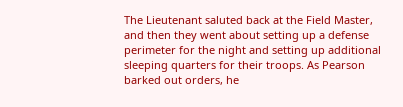The Lieutenant saluted back at the Field Master, and then they went about setting up a defense perimeter for the night and setting up additional sleeping quarters for their troops. As Pearson barked out orders, he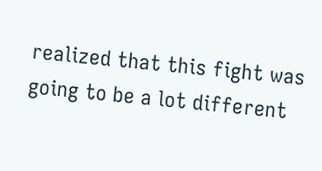realized that this fight was going to be a lot different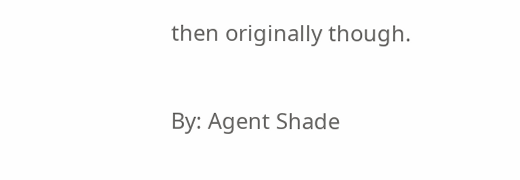then originally though.

By: Agent Shade